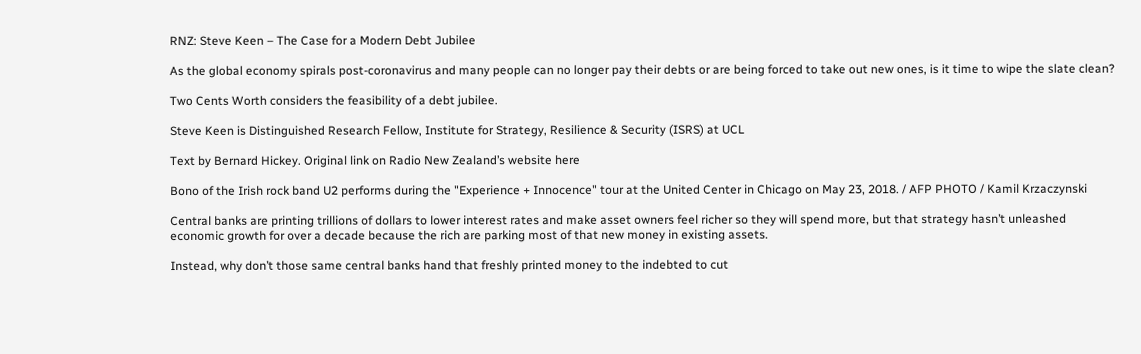RNZ: Steve Keen – The Case for a Modern Debt Jubilee

As the global economy spirals post-coronavirus and many people can no longer pay their debts or are being forced to take out new ones, is it time to wipe the slate clean?

Two Cents Worth considers the feasibility of a debt jubilee.

Steve Keen is Distinguished Research Fellow, Institute for Strategy, Resilience & Security (ISRS) at UCL

Text by Bernard Hickey. Original link on Radio New Zealand’s website here

Bono of the Irish rock band U2 performs during the "Experience + Innocence" tour at the United Center in Chicago on May 23, 2018. / AFP PHOTO / Kamil Krzaczynski

Central banks are printing trillions of dollars to lower interest rates and make asset owners feel richer so they will spend more, but that strategy hasn’t unleashed economic growth for over a decade because the rich are parking most of that new money in existing assets.

Instead, why don’t those same central banks hand that freshly printed money to the indebted to cut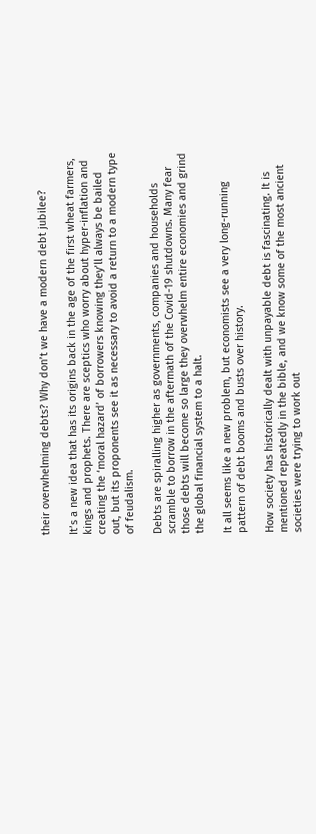their overwhelming debts? Why don’t we have a modern debt jubilee?

It’s a new idea that has its origins back in the age of the first wheat farmers, kings and prophets. There are sceptics who worry about hyper-inflation and creating the ‘moral hazard’ of borrowers knowing they’ll always be bailed out, but its proponents see it as necessary to avoid a return to a modern type of feudalism.

Debts are spiralling higher as governments, companies and households scramble to borrow in the aftermath of the Covid-19 shutdowns. Many fear those debts will become so large they overwhelm entire economies and grind the global financial system to a halt.

It all seems like a new problem, but economists see a very long-running pattern of debt booms and busts over history.

How society has historically dealt with unpayable debt is fascinating. It is mentioned repeatedly in the bible, and we know some of the most ancient societies were trying to work out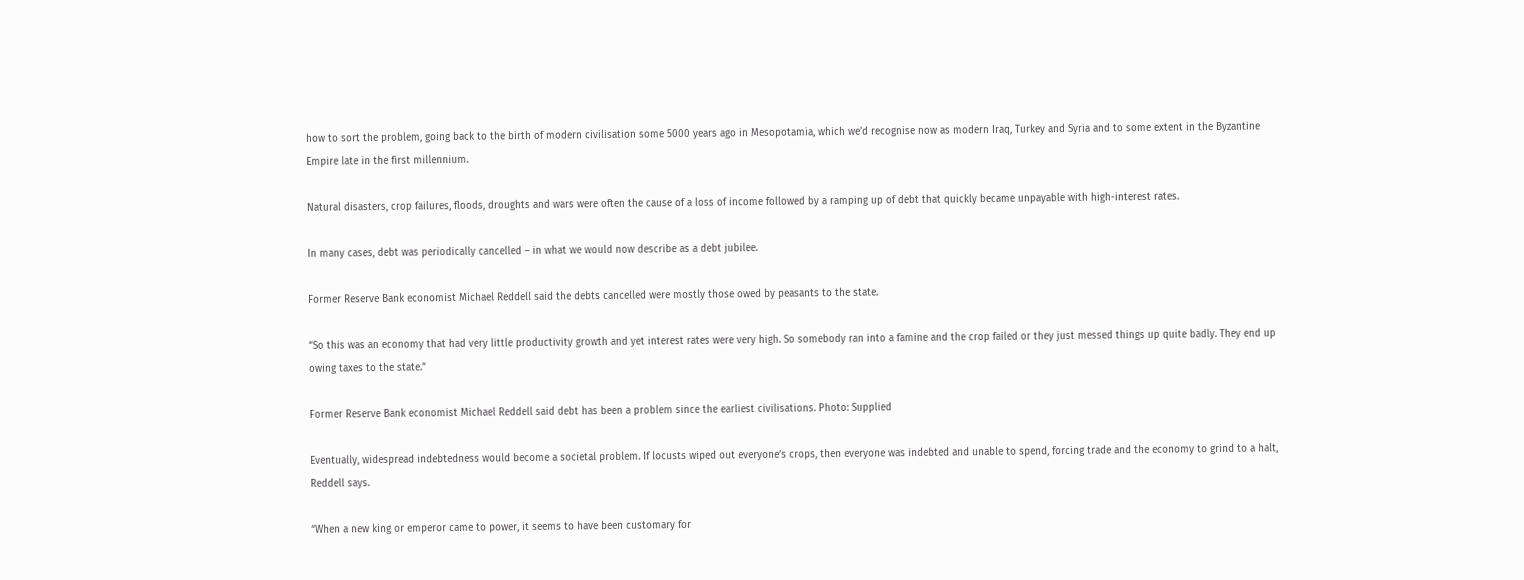how to sort the problem, going back to the birth of modern civilisation some 5000 years ago in Mesopotamia, which we’d recognise now as modern Iraq, Turkey and Syria and to some extent in the Byzantine Empire late in the first millennium.

Natural disasters, crop failures, floods, droughts and wars were often the cause of a loss of income followed by a ramping up of debt that quickly became unpayable with high-interest rates.

In many cases, debt was periodically cancelled – in what we would now describe as a debt jubilee.

Former Reserve Bank economist Michael Reddell said the debts cancelled were mostly those owed by peasants to the state.

“So this was an economy that had very little productivity growth and yet interest rates were very high. So somebody ran into a famine and the crop failed or they just messed things up quite badly. They end up owing taxes to the state.”

Former Reserve Bank economist Michael Reddell said debt has been a problem since the earliest civilisations. Photo: Supplied

Eventually, widespread indebtedness would become a societal problem. If locusts wiped out everyone’s crops, then everyone was indebted and unable to spend, forcing trade and the economy to grind to a halt, Reddell says.

“When a new king or emperor came to power, it seems to have been customary for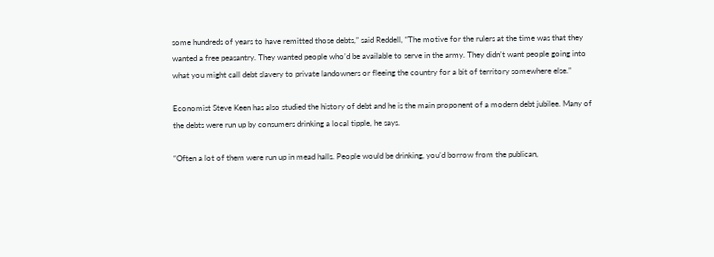some hundreds of years to have remitted those debts,” said Reddell, “The motive for the rulers at the time was that they wanted a free peasantry. They wanted people who’d be available to serve in the army. They didn’t want people going into what you might call debt slavery to private landowners or fleeing the country for a bit of territory somewhere else.”

Economist Steve Keen has also studied the history of debt and he is the main proponent of a modern debt jubilee. Many of the debts were run up by consumers drinking a local tipple, he says.

“Often a lot of them were run up in mead halls. People would be drinking, you’d borrow from the publican,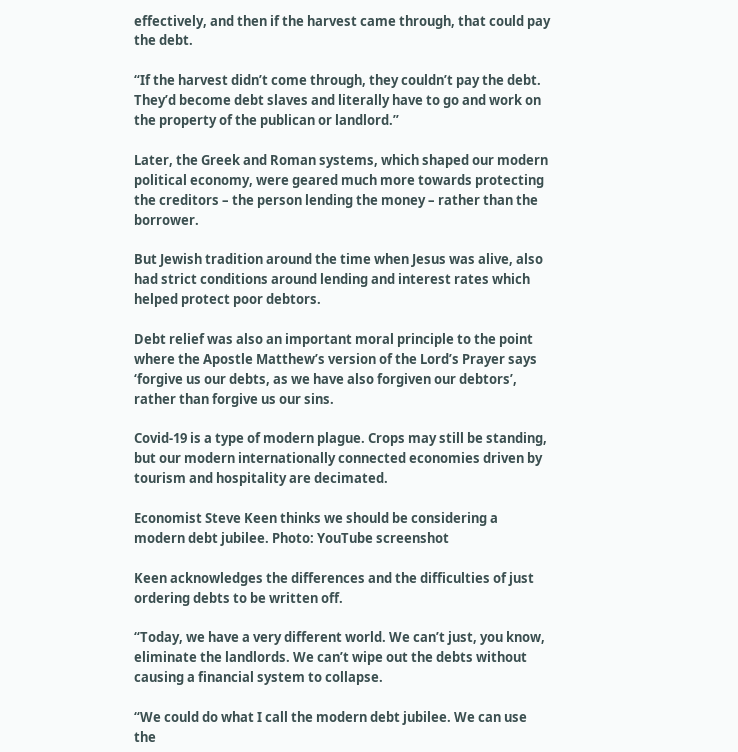effectively, and then if the harvest came through, that could pay the debt.

“If the harvest didn’t come through, they couldn’t pay the debt. They’d become debt slaves and literally have to go and work on the property of the publican or landlord.”

Later, the Greek and Roman systems, which shaped our modern political economy, were geared much more towards protecting the creditors – the person lending the money – rather than the borrower.

But Jewish tradition around the time when Jesus was alive, also had strict conditions around lending and interest rates which helped protect poor debtors.

Debt relief was also an important moral principle to the point where the Apostle Matthew’s version of the Lord’s Prayer says ‘forgive us our debts, as we have also forgiven our debtors’, rather than forgive us our sins.

Covid-19 is a type of modern plague. Crops may still be standing, but our modern internationally connected economies driven by tourism and hospitality are decimated.

Economist Steve Keen thinks we should be considering a modern debt jubilee. Photo: YouTube screenshot

Keen acknowledges the differences and the difficulties of just ordering debts to be written off.

“Today, we have a very different world. We can’t just, you know, eliminate the landlords. We can’t wipe out the debts without causing a financial system to collapse.

“We could do what I call the modern debt jubilee. We can use the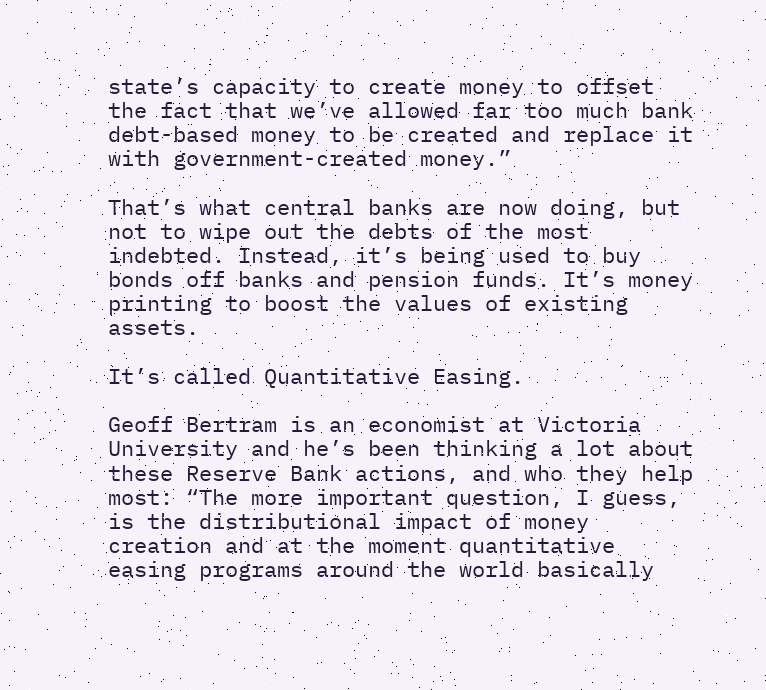state’s capacity to create money to offset the fact that we’ve allowed far too much bank debt-based money to be created and replace it with government-created money.”

That’s what central banks are now doing, but not to wipe out the debts of the most indebted. Instead, it’s being used to buy bonds off banks and pension funds. It’s money printing to boost the values of existing assets.

It’s called Quantitative Easing.

Geoff Bertram is an economist at Victoria University and he’s been thinking a lot about these Reserve Bank actions, and who they help most: “The more important question, I guess, is the distributional impact of money creation and at the moment quantitative easing programs around the world basically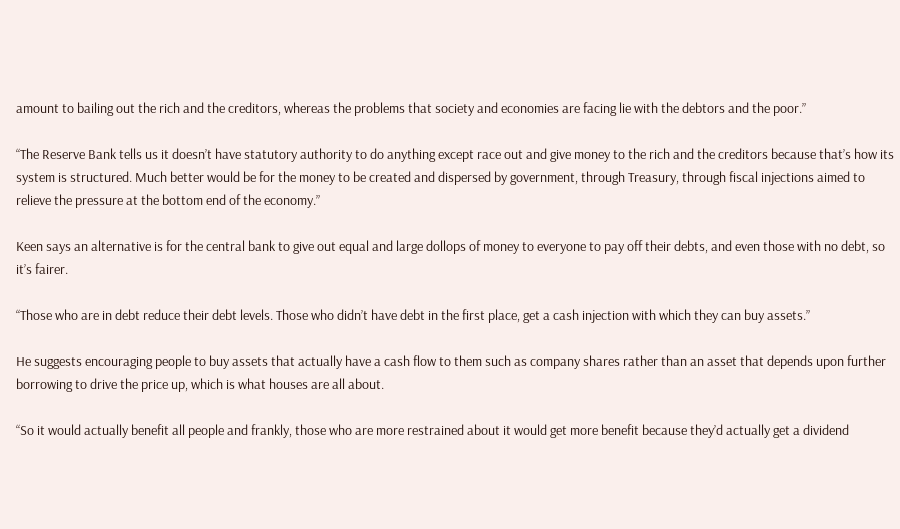amount to bailing out the rich and the creditors, whereas the problems that society and economies are facing lie with the debtors and the poor.”

“The Reserve Bank tells us it doesn’t have statutory authority to do anything except race out and give money to the rich and the creditors because that’s how its system is structured. Much better would be for the money to be created and dispersed by government, through Treasury, through fiscal injections aimed to relieve the pressure at the bottom end of the economy.”

Keen says an alternative is for the central bank to give out equal and large dollops of money to everyone to pay off their debts, and even those with no debt, so it’s fairer.

“Those who are in debt reduce their debt levels. Those who didn’t have debt in the first place, get a cash injection with which they can buy assets.”

He suggests encouraging people to buy assets that actually have a cash flow to them such as company shares rather than an asset that depends upon further borrowing to drive the price up, which is what houses are all about.

“So it would actually benefit all people and frankly, those who are more restrained about it would get more benefit because they’d actually get a dividend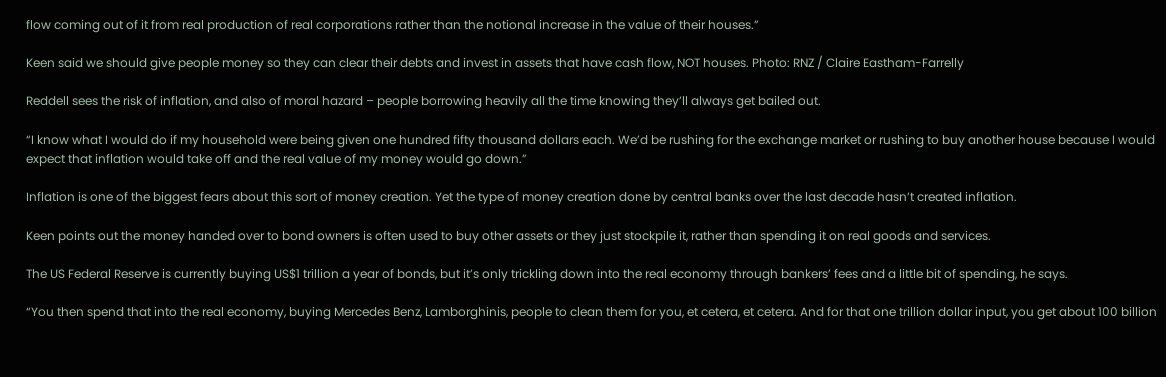flow coming out of it from real production of real corporations rather than the notional increase in the value of their houses.”

Keen said we should give people money so they can clear their debts and invest in assets that have cash flow, NOT houses. Photo: RNZ / Claire Eastham-Farrelly

Reddell sees the risk of inflation, and also of moral hazard – people borrowing heavily all the time knowing they’ll always get bailed out.

“I know what I would do if my household were being given one hundred fifty thousand dollars each. We’d be rushing for the exchange market or rushing to buy another house because I would expect that inflation would take off and the real value of my money would go down.”

Inflation is one of the biggest fears about this sort of money creation. Yet the type of money creation done by central banks over the last decade hasn’t created inflation.

Keen points out the money handed over to bond owners is often used to buy other assets or they just stockpile it, rather than spending it on real goods and services.

The US Federal Reserve is currently buying US$1 trillion a year of bonds, but it’s only trickling down into the real economy through bankers’ fees and a little bit of spending, he says.

“You then spend that into the real economy, buying Mercedes Benz, Lamborghinis, people to clean them for you, et cetera, et cetera. And for that one trillion dollar input, you get about 100 billion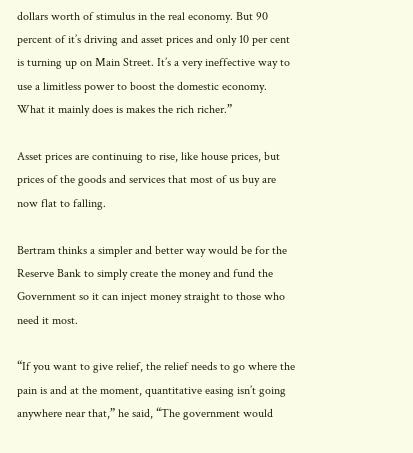dollars worth of stimulus in the real economy. But 90 percent of it’s driving and asset prices and only 10 per cent is turning up on Main Street. It’s a very ineffective way to use a limitless power to boost the domestic economy. What it mainly does is makes the rich richer.”

Asset prices are continuing to rise, like house prices, but prices of the goods and services that most of us buy are now flat to falling.

Bertram thinks a simpler and better way would be for the Reserve Bank to simply create the money and fund the Government so it can inject money straight to those who need it most.

“If you want to give relief, the relief needs to go where the pain is and at the moment, quantitative easing isn’t going anywhere near that,” he said, “The government would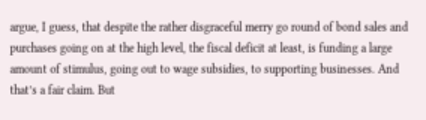argue, I guess, that despite the rather disgraceful merry go round of bond sales and purchases going on at the high level, the fiscal deficit at least, is funding a large amount of stimulus, going out to wage subsidies, to supporting businesses. And that’s a fair claim. But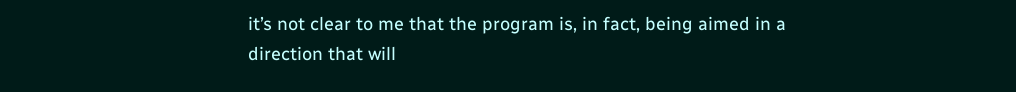it’s not clear to me that the program is, in fact, being aimed in a direction that will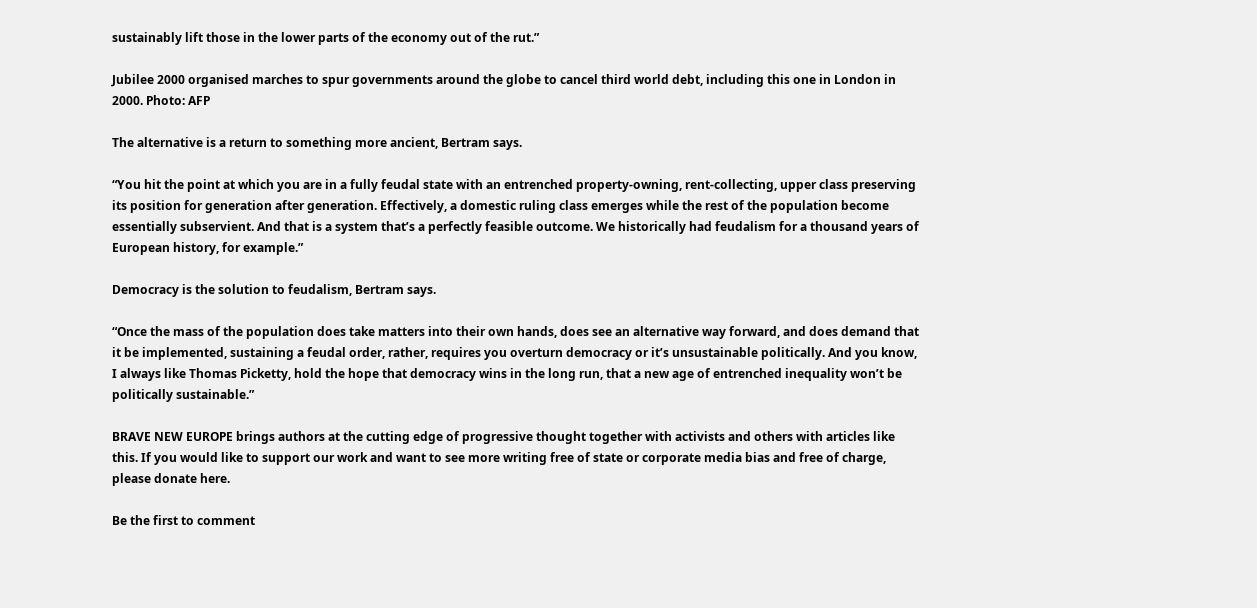sustainably lift those in the lower parts of the economy out of the rut.”

Jubilee 2000 organised marches to spur governments around the globe to cancel third world debt, including this one in London in 2000. Photo: AFP

The alternative is a return to something more ancient, Bertram says.

“You hit the point at which you are in a fully feudal state with an entrenched property-owning, rent-collecting, upper class preserving its position for generation after generation. Effectively, a domestic ruling class emerges while the rest of the population become essentially subservient. And that is a system that’s a perfectly feasible outcome. We historically had feudalism for a thousand years of European history, for example.”

Democracy is the solution to feudalism, Bertram says.

“Once the mass of the population does take matters into their own hands, does see an alternative way forward, and does demand that it be implemented, sustaining a feudal order, rather, requires you overturn democracy or it’s unsustainable politically. And you know, I always like Thomas Picketty, hold the hope that democracy wins in the long run, that a new age of entrenched inequality won’t be politically sustainable.”

BRAVE NEW EUROPE brings authors at the cutting edge of progressive thought together with activists and others with articles like this. If you would like to support our work and want to see more writing free of state or corporate media bias and free of charge, please donate here.

Be the first to comment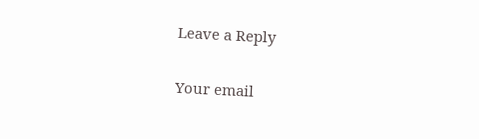Leave a Reply

Your email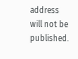address will not be published.